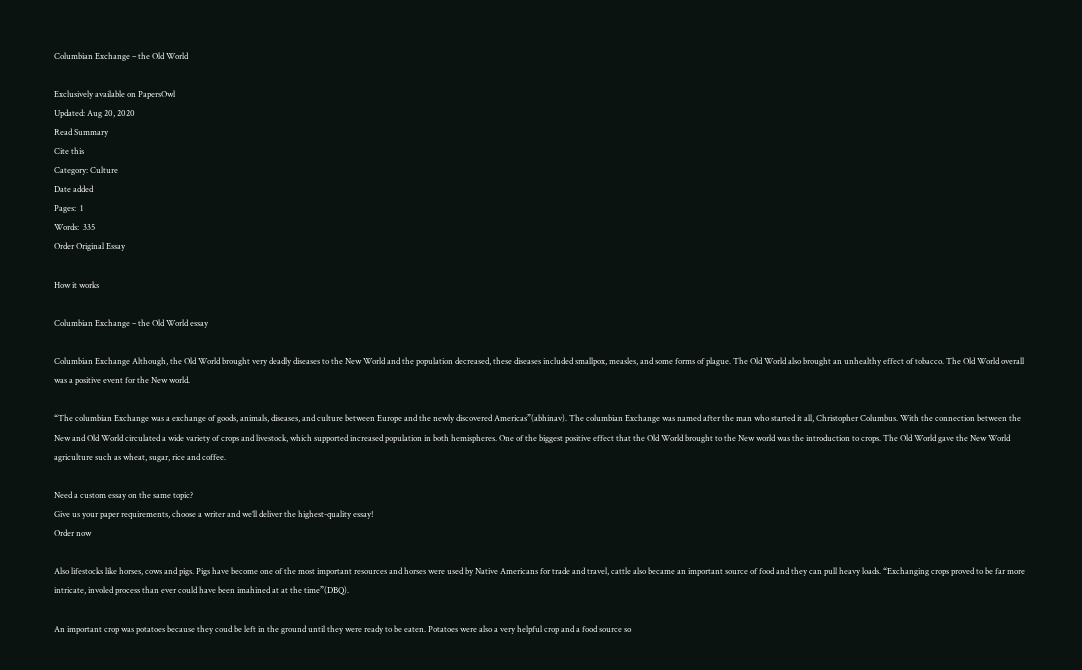Columbian Exchange – the Old World

Exclusively available on PapersOwl
Updated: Aug 20, 2020
Read Summary
Cite this
Category: Culture
Date added
Pages:  1
Words:  335
Order Original Essay

How it works

Columbian Exchange – the Old World essay

Columbian Exchange Although, the Old World brought very deadly diseases to the New World and the population decreased, these diseases included smallpox, measles, and some forms of plague. The Old World also brought an unhealthy effect of tobacco. The Old World overall was a positive event for the New world.

“The columbian Exchange was a exchange of goods, animals, diseases, and culture between Europe and the newly discovered Americas”(abhinav). The columbian Exchange was named after the man who started it all, Christopher Columbus. With the connection between the New and Old World circulated a wide variety of crops and livestock, which supported increased population in both hemispheres. One of the biggest positive effect that the Old World brought to the New world was the introduction to crops. The Old World gave the New World agriculture such as wheat, sugar, rice and coffee.

Need a custom essay on the same topic?
Give us your paper requirements, choose a writer and we’ll deliver the highest-quality essay!
Order now

Also lifestocks like horses, cows and pigs. Pigs have become one of the most important resources and horses were used by Native Americans for trade and travel, cattle also became an important source of food and they can pull heavy loads. “Exchanging crops proved to be far more intricate, involed process than ever could have been imahined at at the time”(DBQ).

An important crop was potatoes because they coud be left in the ground until they were ready to be eaten. Potatoes were also a very helpful crop and a food source so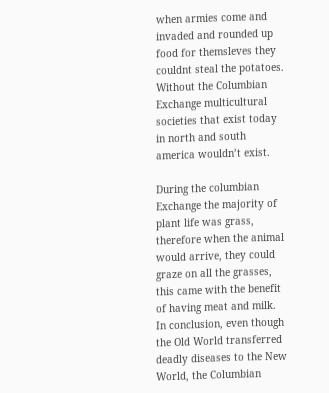when armies come and invaded and rounded up food for themsleves they couldnt steal the potatoes. Without the Columbian Exchange multicultural societies that exist today in north and south america wouldn’t exist.

During the columbian Exchange the majority of plant life was grass, therefore when the animal would arrive, they could graze on all the grasses, this came with the benefit of having meat and milk. In conclusion, even though the Old World transferred deadly diseases to the New World, the Columbian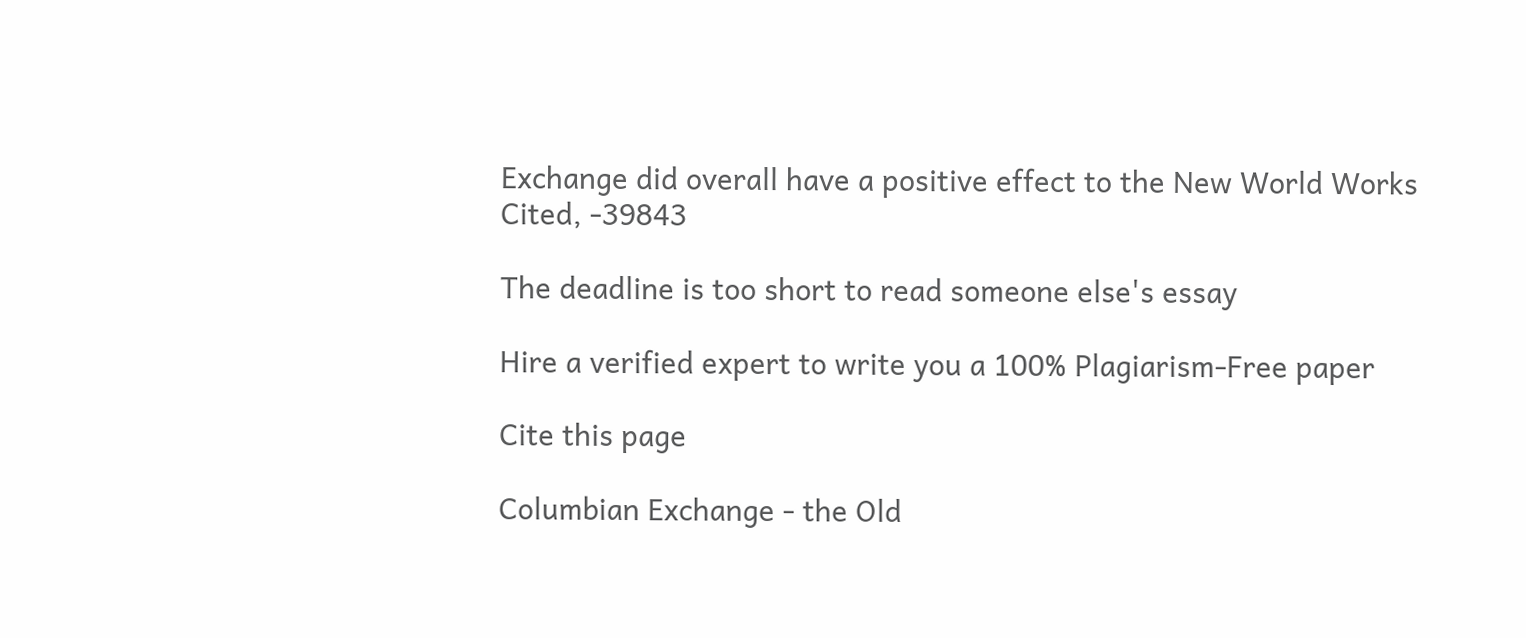Exchange did overall have a positive effect to the New World Works Cited, -39843

The deadline is too short to read someone else's essay

Hire a verified expert to write you a 100% Plagiarism-Free paper

Cite this page

Columbian Exchange - the Old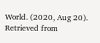World. (2020, Aug 20). Retrieved from